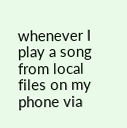whenever I play a song from local files on my phone via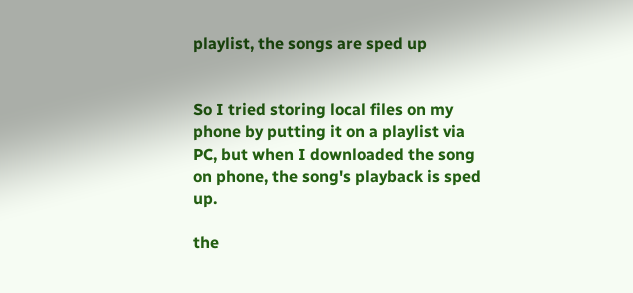playlist, the songs are sped up


So I tried storing local files on my phone by putting it on a playlist via PC, but when I downloaded the song on phone, the song's playback is sped up.

the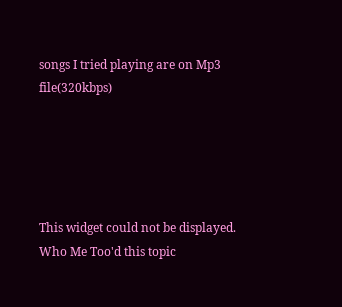songs I tried playing are on Mp3 file(320kbps)





This widget could not be displayed.
Who Me Too'd this topic